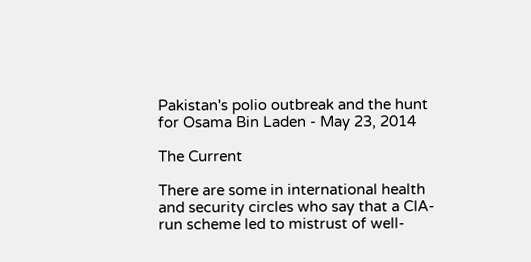Pakistan's polio outbreak and the hunt for Osama Bin Laden - May 23, 2014

The Current

There are some in international health and security circles who say that a CIA-run scheme led to mistrust of well-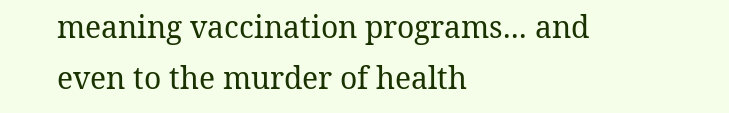meaning vaccination programs... and even to the murder of health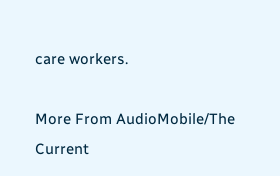care workers.

More From AudioMobile/The Current